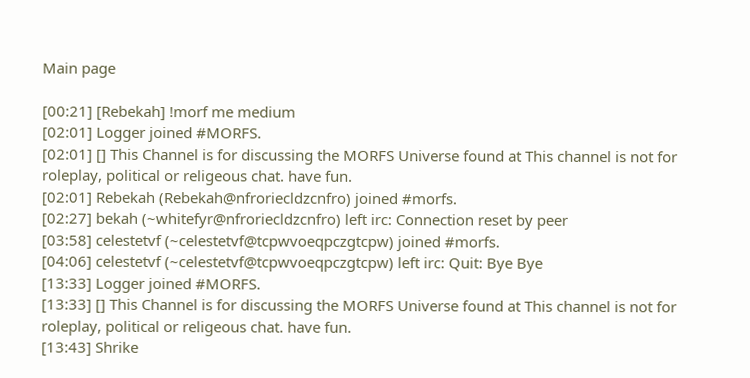Main page

[00:21] [Rebekah] !morf me medium
[02:01] Logger joined #MORFS.
[02:01] [] This Channel is for discussing the MORFS Universe found at This channel is not for roleplay, political or religeous chat. have fun.
[02:01] Rebekah (Rebekah@nfroriecldzcnfro) joined #morfs.
[02:27] bekah (~whitefyr@nfroriecldzcnfro) left irc: Connection reset by peer
[03:58] celestetvf (~celestetvf@tcpwvoeqpczgtcpw) joined #morfs.
[04:06] celestetvf (~celestetvf@tcpwvoeqpczgtcpw) left irc: Quit: Bye Bye
[13:33] Logger joined #MORFS.
[13:33] [] This Channel is for discussing the MORFS Universe found at This channel is not for roleplay, political or religeous chat. have fun.
[13:43] Shrike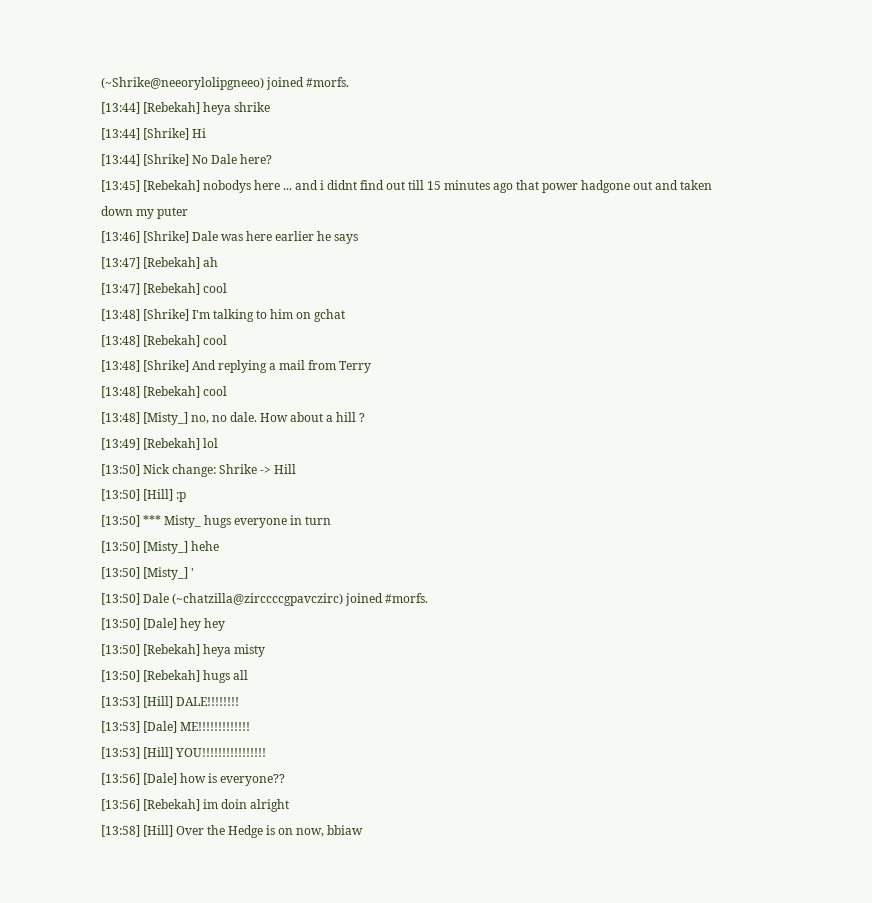(~Shrike@neeorylolipgneeo) joined #morfs.
[13:44] [Rebekah] heya shrike
[13:44] [Shrike] Hi
[13:44] [Shrike] No Dale here?
[13:45] [Rebekah] nobodys here ... and i didnt find out till 15 minutes ago that power hadgone out and taken down my puter
[13:46] [Shrike] Dale was here earlier he says
[13:47] [Rebekah] ah
[13:47] [Rebekah] cool
[13:48] [Shrike] I'm talking to him on gchat
[13:48] [Rebekah] cool
[13:48] [Shrike] And replying a mail from Terry
[13:48] [Rebekah] cool
[13:48] [Misty_] no, no dale. How about a hill ?
[13:49] [Rebekah] lol
[13:50] Nick change: Shrike -> Hill
[13:50] [Hill] :p
[13:50] *** Misty_ hugs everyone in turn
[13:50] [Misty_] hehe
[13:50] [Misty_] '
[13:50] Dale (~chatzilla@zirccccgpavczirc) joined #morfs.
[13:50] [Dale] hey hey
[13:50] [Rebekah] heya misty
[13:50] [Rebekah] hugs all
[13:53] [Hill] DALE!!!!!!!!
[13:53] [Dale] ME!!!!!!!!!!!!!
[13:53] [Hill] YOU!!!!!!!!!!!!!!!!
[13:56] [Dale] how is everyone??
[13:56] [Rebekah] im doin alright
[13:58] [Hill] Over the Hedge is on now, bbiaw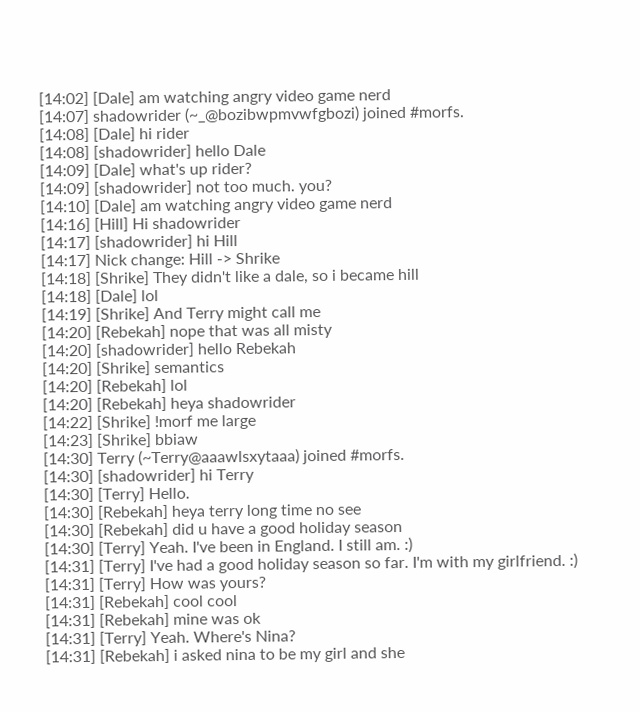[14:02] [Dale] am watching angry video game nerd
[14:07] shadowrider (~_@bozibwpmvwfgbozi) joined #morfs.
[14:08] [Dale] hi rider
[14:08] [shadowrider] hello Dale
[14:09] [Dale] what's up rider?
[14:09] [shadowrider] not too much. you?
[14:10] [Dale] am watching angry video game nerd
[14:16] [Hill] Hi shadowrider
[14:17] [shadowrider] hi Hill
[14:17] Nick change: Hill -> Shrike
[14:18] [Shrike] They didn't like a dale, so i became hill
[14:18] [Dale] lol
[14:19] [Shrike] And Terry might call me
[14:20] [Rebekah] nope that was all misty
[14:20] [shadowrider] hello Rebekah
[14:20] [Shrike] semantics
[14:20] [Rebekah] lol
[14:20] [Rebekah] heya shadowrider
[14:22] [Shrike] !morf me large
[14:23] [Shrike] bbiaw
[14:30] Terry (~Terry@aaawlsxytaaa) joined #morfs.
[14:30] [shadowrider] hi Terry
[14:30] [Terry] Hello.
[14:30] [Rebekah] heya terry long time no see
[14:30] [Rebekah] did u have a good holiday season
[14:30] [Terry] Yeah. I've been in England. I still am. :)
[14:31] [Terry] I've had a good holiday season so far. I'm with my girlfriend. :)
[14:31] [Terry] How was yours?
[14:31] [Rebekah] cool cool
[14:31] [Rebekah] mine was ok
[14:31] [Terry] Yeah. Where's Nina?
[14:31] [Rebekah] i asked nina to be my girl and she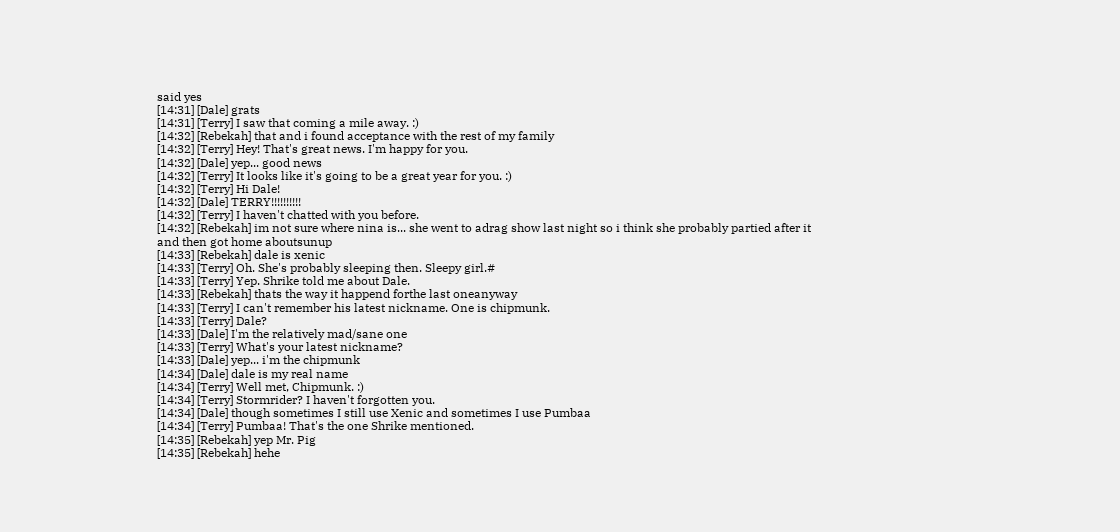said yes
[14:31] [Dale] grats
[14:31] [Terry] I saw that coming a mile away. :)
[14:32] [Rebekah] that and i found acceptance with the rest of my family
[14:32] [Terry] Hey! That's great news. I'm happy for you.
[14:32] [Dale] yep... good news
[14:32] [Terry] It looks like it's going to be a great year for you. :)
[14:32] [Terry] Hi Dale!
[14:32] [Dale] TERRY!!!!!!!!!!
[14:32] [Terry] I haven't chatted with you before.
[14:32] [Rebekah] im not sure where nina is... she went to adrag show last night so i think she probably partied after it and then got home aboutsunup
[14:33] [Rebekah] dale is xenic
[14:33] [Terry] Oh. She's probably sleeping then. Sleepy girl.#
[14:33] [Terry] Yep. Shrike told me about Dale.
[14:33] [Rebekah] thats the way it happend forthe last oneanyway
[14:33] [Terry] I can't remember his latest nickname. One is chipmunk.
[14:33] [Terry] Dale?
[14:33] [Dale] I'm the relatively mad/sane one
[14:33] [Terry] What's your latest nickname?
[14:33] [Dale] yep... i'm the chipmunk
[14:34] [Dale] dale is my real name
[14:34] [Terry] Well met, Chipmunk. :)
[14:34] [Terry] Stormrider? I haven't forgotten you.
[14:34] [Dale] though sometimes I still use Xenic and sometimes I use Pumbaa
[14:34] [Terry] Pumbaa! That's the one Shrike mentioned.
[14:35] [Rebekah] yep Mr. Pig
[14:35] [Rebekah] hehe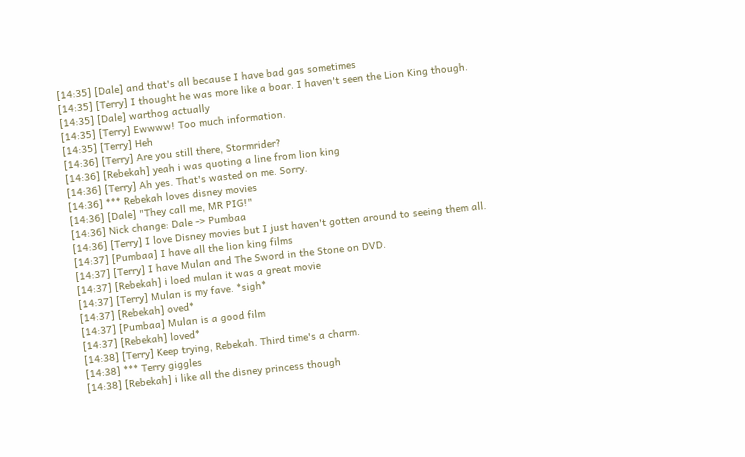[14:35] [Dale] and that's all because I have bad gas sometimes
[14:35] [Terry] I thought he was more like a boar. I haven't seen the Lion King though.
[14:35] [Dale] warthog actually
[14:35] [Terry] Ewwww! Too much information.
[14:35] [Terry] Heh
[14:36] [Terry] Are you still there, Stormrider?
[14:36] [Rebekah] yeah i was quoting a line from lion king
[14:36] [Terry] Ah yes. That's wasted on me. Sorry.
[14:36] *** Rebekah loves disney movies
[14:36] [Dale] "They call me, MR PIG!"
[14:36] Nick change: Dale -> Pumbaa
[14:36] [Terry] I love Disney movies but I just haven't gotten around to seeing them all.
[14:37] [Pumbaa] I have all the lion king films
[14:37] [Terry] I have Mulan and The Sword in the Stone on DVD.
[14:37] [Rebekah] i loed mulan it was a great movie
[14:37] [Terry] Mulan is my fave. *sigh*
[14:37] [Rebekah] oved*
[14:37] [Pumbaa] Mulan is a good film
[14:37] [Rebekah] loved*
[14:38] [Terry] Keep trying, Rebekah. Third time's a charm.
[14:38] *** Terry giggles
[14:38] [Rebekah] i like all the disney princess though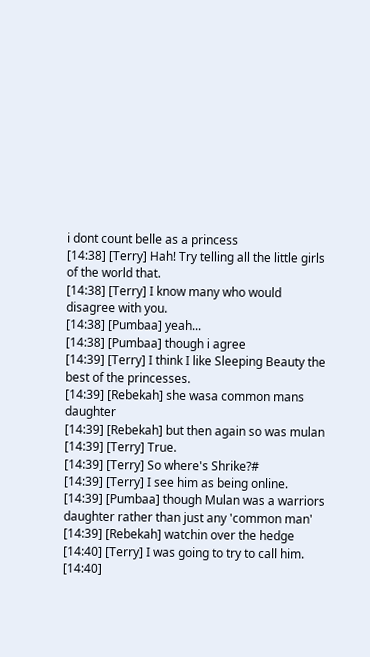i dont count belle as a princess
[14:38] [Terry] Hah! Try telling all the little girls of the world that.
[14:38] [Terry] I know many who would disagree with you.
[14:38] [Pumbaa] yeah...
[14:38] [Pumbaa] though i agree
[14:39] [Terry] I think I like Sleeping Beauty the best of the princesses.
[14:39] [Rebekah] she wasa common mans daughter
[14:39] [Rebekah] but then again so was mulan
[14:39] [Terry] True.
[14:39] [Terry] So where's Shrike?#
[14:39] [Terry] I see him as being online.
[14:39] [Pumbaa] though Mulan was a warriors daughter rather than just any 'common man'
[14:39] [Rebekah] watchin over the hedge
[14:40] [Terry] I was going to try to call him.
[14:40]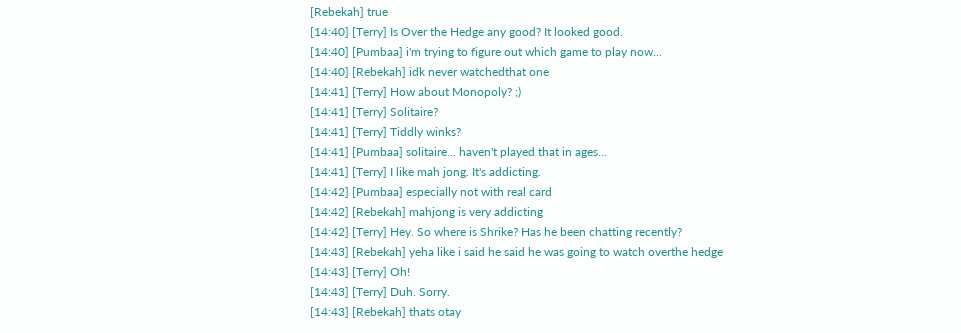[Rebekah] true
[14:40] [Terry] Is Over the Hedge any good? It looked good.
[14:40] [Pumbaa] i'm trying to figure out which game to play now...
[14:40] [Rebekah] idk never watchedthat one
[14:41] [Terry] How about Monopoly? ;)
[14:41] [Terry] Solitaire?
[14:41] [Terry] Tiddly winks?
[14:41] [Pumbaa] solitaire... haven't played that in ages...
[14:41] [Terry] I like mah jong. It's addicting.
[14:42] [Pumbaa] especially not with real card
[14:42] [Rebekah] mahjong is very addicting
[14:42] [Terry] Hey. So where is Shrike? Has he been chatting recently?
[14:43] [Rebekah] yeha like i said he said he was going to watch overthe hedge
[14:43] [Terry] Oh!
[14:43] [Terry] Duh. Sorry.
[14:43] [Rebekah] thats otay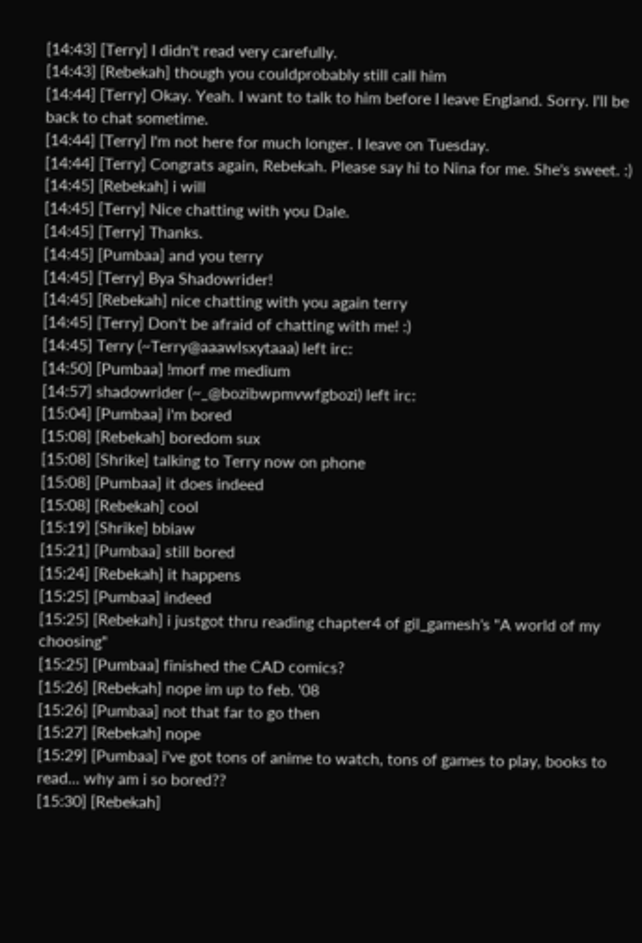[14:43] [Terry] I didn't read very carefully.
[14:43] [Rebekah] though you couldprobably still call him
[14:44] [Terry] Okay. Yeah. I want to talk to him before I leave England. Sorry. I'll be back to chat sometime.
[14:44] [Terry] I'm not here for much longer. I leave on Tuesday.
[14:44] [Terry] Congrats again, Rebekah. Please say hi to Nina for me. She's sweet. :)
[14:45] [Rebekah] i will
[14:45] [Terry] Nice chatting with you Dale.
[14:45] [Terry] Thanks.
[14:45] [Pumbaa] and you terry
[14:45] [Terry] Bya Shadowrider!
[14:45] [Rebekah] nice chatting with you again terry
[14:45] [Terry] Don't be afraid of chatting with me! :)
[14:45] Terry (~Terry@aaawlsxytaaa) left irc:
[14:50] [Pumbaa] !morf me medium
[14:57] shadowrider (~_@bozibwpmvwfgbozi) left irc:
[15:04] [Pumbaa] i'm bored
[15:08] [Rebekah] boredom sux
[15:08] [Shrike] talking to Terry now on phone
[15:08] [Pumbaa] it does indeed
[15:08] [Rebekah] cool
[15:19] [Shrike] bbiaw
[15:21] [Pumbaa] still bored
[15:24] [Rebekah] it happens
[15:25] [Pumbaa] indeed
[15:25] [Rebekah] i justgot thru reading chapter4 of gil_gamesh's "A world of my choosing"
[15:25] [Pumbaa] finished the CAD comics?
[15:26] [Rebekah] nope im up to feb. '08
[15:26] [Pumbaa] not that far to go then
[15:27] [Rebekah] nope
[15:29] [Pumbaa] i've got tons of anime to watch, tons of games to play, books to read... why am i so bored??
[15:30] [Rebekah]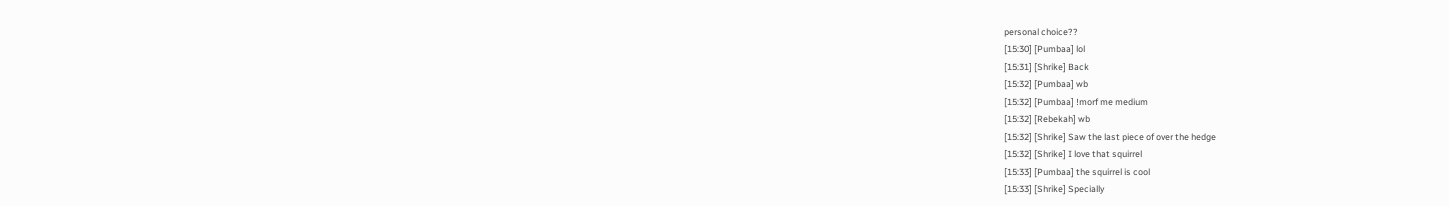personal choice??
[15:30] [Pumbaa] lol
[15:31] [Shrike] Back
[15:32] [Pumbaa] wb
[15:32] [Pumbaa] !morf me medium
[15:32] [Rebekah] wb
[15:32] [Shrike] Saw the last piece of over the hedge
[15:32] [Shrike] I love that squirrel
[15:33] [Pumbaa] the squirrel is cool
[15:33] [Shrike] Specially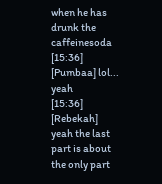when he has drunk the caffeinesoda
[15:36] [Pumbaa] lol... yeah
[15:36] [Rebekah] yeah the last part is about the only part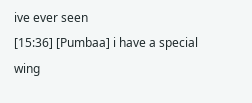ive ever seen
[15:36] [Pumbaa] i have a special wing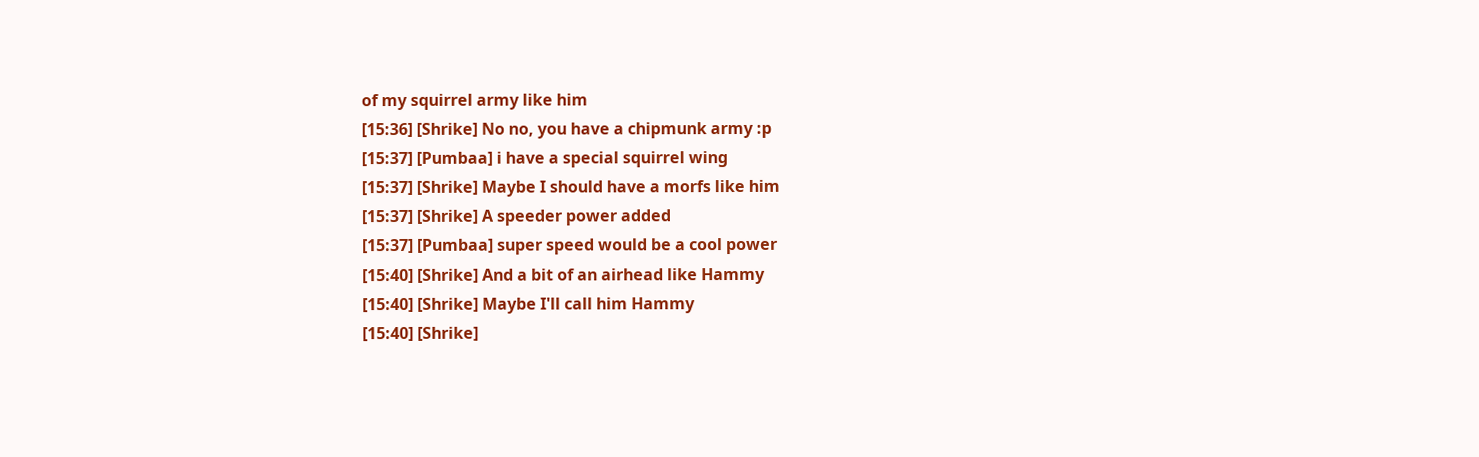of my squirrel army like him
[15:36] [Shrike] No no, you have a chipmunk army :p
[15:37] [Pumbaa] i have a special squirrel wing
[15:37] [Shrike] Maybe I should have a morfs like him
[15:37] [Shrike] A speeder power added
[15:37] [Pumbaa] super speed would be a cool power
[15:40] [Shrike] And a bit of an airhead like Hammy
[15:40] [Shrike] Maybe I'll call him Hammy
[15:40] [Shrike]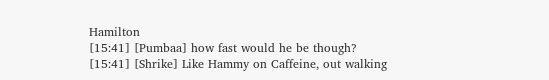Hamilton
[15:41] [Pumbaa] how fast would he be though?
[15:41] [Shrike] Like Hammy on Caffeine, out walking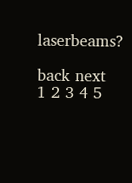laserbeams?

back next
1 2 3 4 5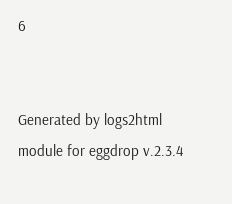6


Generated by logs2html module for eggdrop v.2.3.4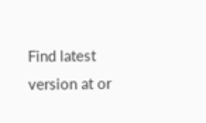Find latest version at or